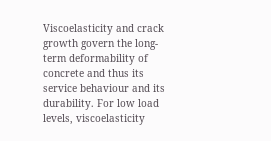Viscoelasticity and crack growth govern the long-term deformability of concrete and thus its service behaviour and its durability. For low load levels, viscoelasticity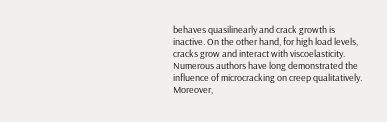behaves quasilinearly and crack growth is inactive. On the other hand, for high load levels, cracks grow and interact with viscoelasticity. Numerous authors have long demonstrated the influence of microcracking on creep qualitatively. Moreover,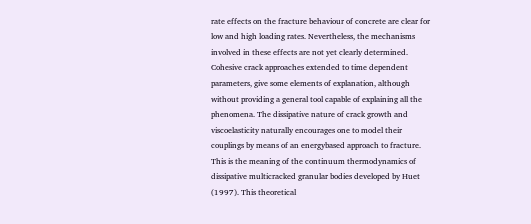rate effects on the fracture behaviour of concrete are clear for low and high loading rates. Nevertheless, the mechanisms involved in these effects are not yet clearly determined. Cohesive crack approaches extended to time dependent parameters, give some elements of explanation, although without providing a general tool capable of explaining all the phenomena. The dissipative nature of crack growth and viscoelasticity naturally encourages one to model their couplings by means of an energybased approach to fracture. This is the meaning of the continuum thermodynamics of dissipative multicracked granular bodies developed by Huet (1997). This theoretical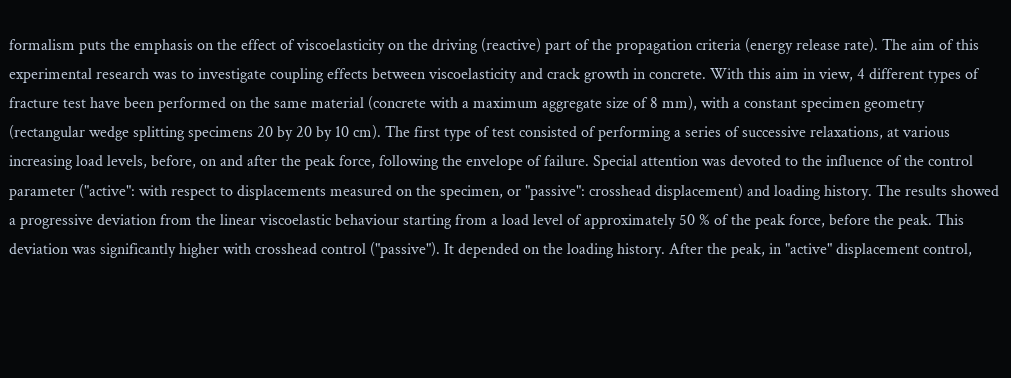formalism puts the emphasis on the effect of viscoelasticity on the driving (reactive) part of the propagation criteria (energy release rate). The aim of this experimental research was to investigate coupling effects between viscoelasticity and crack growth in concrete. With this aim in view, 4 different types of fracture test have been performed on the same material (concrete with a maximum aggregate size of 8 mm), with a constant specimen geometry (rectangular wedge splitting specimens 20 by 20 by 10 cm). The first type of test consisted of performing a series of successive relaxations, at various increasing load levels, before, on and after the peak force, following the envelope of failure. Special attention was devoted to the influence of the control parameter ("active": with respect to displacements measured on the specimen, or "passive": crosshead displacement) and loading history. The results showed a progressive deviation from the linear viscoelastic behaviour starting from a load level of approximately 50 % of the peak force, before the peak. This deviation was significantly higher with crosshead control ("passive"). It depended on the loading history. After the peak, in "active" displacement control,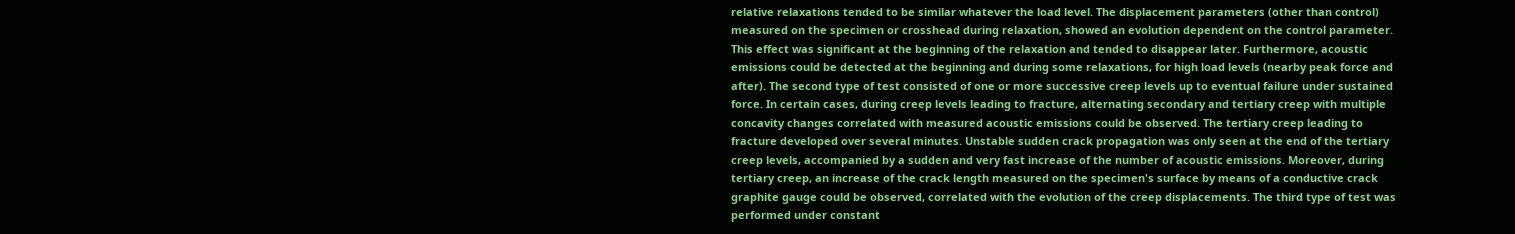relative relaxations tended to be similar whatever the load level. The displacement parameters (other than control) measured on the specimen or crosshead during relaxation, showed an evolution dependent on the control parameter. This effect was significant at the beginning of the relaxation and tended to disappear later. Furthermore, acoustic emissions could be detected at the beginning and during some relaxations, for high load levels (nearby peak force and after). The second type of test consisted of one or more successive creep levels up to eventual failure under sustained force. In certain cases, during creep levels leading to fracture, alternating secondary and tertiary creep with multiple concavity changes correlated with measured acoustic emissions could be observed. The tertiary creep leading to fracture developed over several minutes. Unstable sudden crack propagation was only seen at the end of the tertiary creep levels, accompanied by a sudden and very fast increase of the number of acoustic emissions. Moreover, during tertiary creep, an increase of the crack length measured on the specimen's surface by means of a conductive crack graphite gauge could be observed, correlated with the evolution of the creep displacements. The third type of test was performed under constant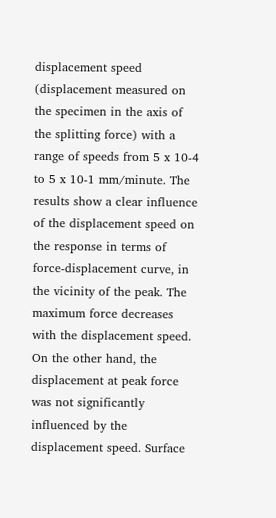displacement speed (displacement measured on the specimen in the axis of the splitting force) with a range of speeds from 5 x 10-4 to 5 x 10-1 mm/minute. The results show a clear influence of the displacement speed on the response in terms of force-displacement curve, in the vicinity of the peak. The maximum force decreases with the displacement speed. On the other hand, the displacement at peak force was not significantly influenced by the displacement speed. Surface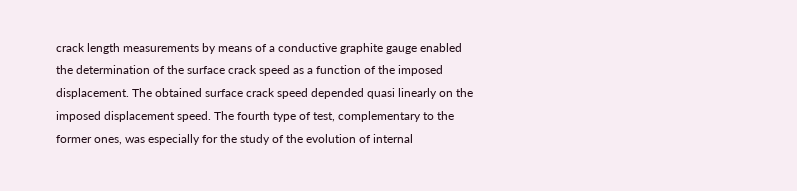crack length measurements by means of a conductive graphite gauge enabled the determination of the surface crack speed as a function of the imposed displacement. The obtained surface crack speed depended quasi linearly on the imposed displacement speed. The fourth type of test, complementary to the former ones, was especially for the study of the evolution of internal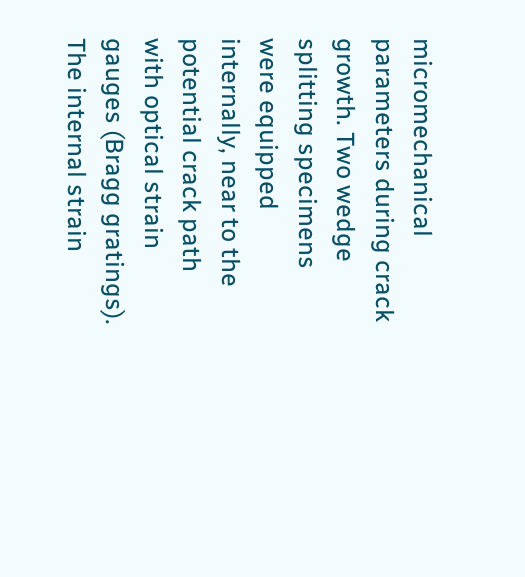micromechanical parameters during crack growth. Two wedge splitting specimens were equipped internally, near to the potential crack path with optical strain gauges (Bragg gratings). The internal strain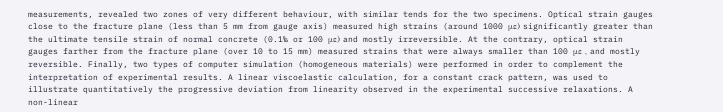measurements, revealed two zones of very different behaviour, with similar tends for the two specimens. Optical strain gauges close to the fracture plane (less than 5 mm from gauge axis) measured high strains (around 1000 με) significantly greater than the ultimate tensile strain of normal concrete (0.1‰ or 100 με) and mostly irreversible. At the contrary, optical strain gauges farther from the fracture plane (over 10 to 15 mm) measured strains that were always smaller than 100 με , and mostly reversible. Finally, two types of computer simulation (homogeneous materials) were performed in order to complement the interpretation of experimental results. A linear viscoelastic calculation, for a constant crack pattern, was used to illustrate quantitatively the progressive deviation from linearity observed in the experimental successive relaxations. A non-linear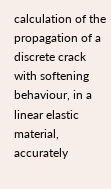calculation of the propagation of a discrete crack with softening behaviour, in a linear elastic material, accurately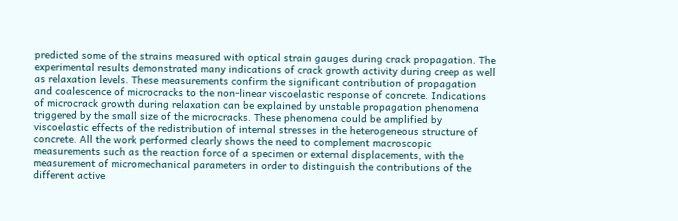predicted some of the strains measured with optical strain gauges during crack propagation. The experimental results demonstrated many indications of crack growth activity during creep as well as relaxation levels. These measurements confirm the significant contribution of propagation and coalescence of microcracks to the non-linear viscoelastic response of concrete. Indications of microcrack growth during relaxation can be explained by unstable propagation phenomena triggered by the small size of the microcracks. These phenomena could be amplified by viscoelastic effects of the redistribution of internal stresses in the heterogeneous structure of concrete. All the work performed clearly shows the need to complement macroscopic measurements such as the reaction force of a specimen or external displacements, with the measurement of micromechanical parameters in order to distinguish the contributions of the different active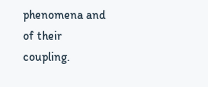phenomena and of their coupling.